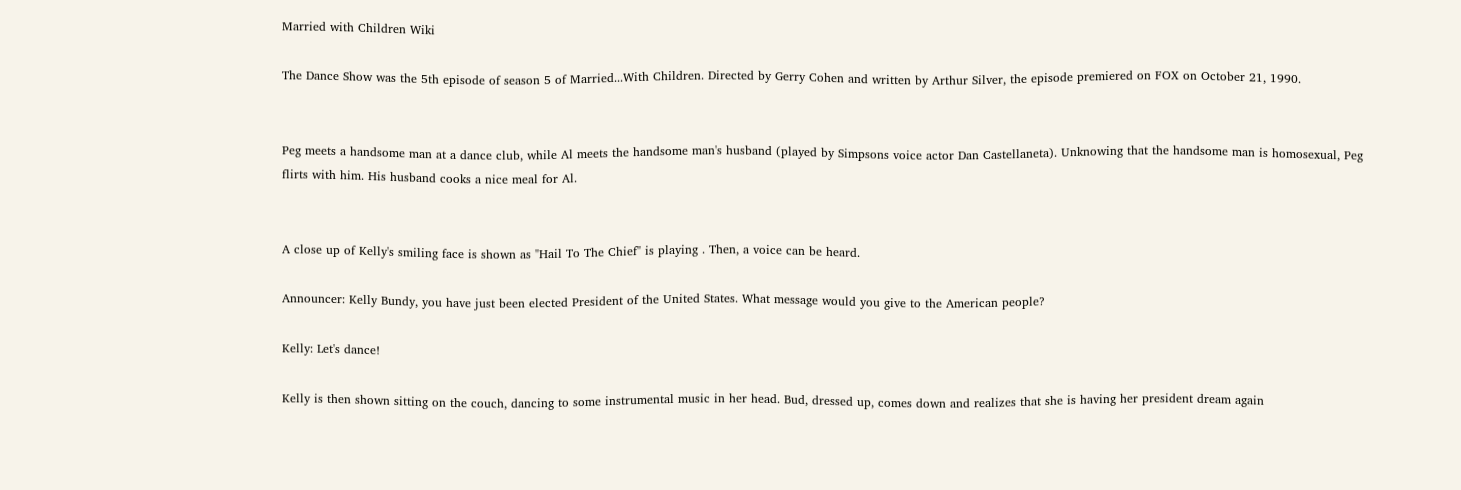Married with Children Wiki

The Dance Show was the 5th episode of season 5 of Married...With Children. Directed by Gerry Cohen and written by Arthur Silver, the episode premiered on FOX on October 21, 1990.


Peg meets a handsome man at a dance club, while Al meets the handsome man's husband (played by Simpsons voice actor Dan Castellaneta). Unknowing that the handsome man is homosexual, Peg flirts with him. His husband cooks a nice meal for Al.


A close up of Kelly's smiling face is shown as "Hail To The Chief" is playing . Then, a voice can be heard.

Announcer: Kelly Bundy, you have just been elected President of the United States. What message would you give to the American people?

Kelly: Let's dance!

Kelly is then shown sitting on the couch, dancing to some instrumental music in her head. Bud, dressed up, comes down and realizes that she is having her president dream again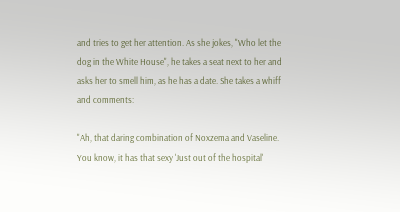and tries to get her attention. As she jokes, "Who let the dog in the White House", he takes a seat next to her and asks her to smell him, as he has a date. She takes a whiff and comments:

"Ah, that daring combination of Noxzema and Vaseline. You know, it has that sexy 'Just out of the hospital'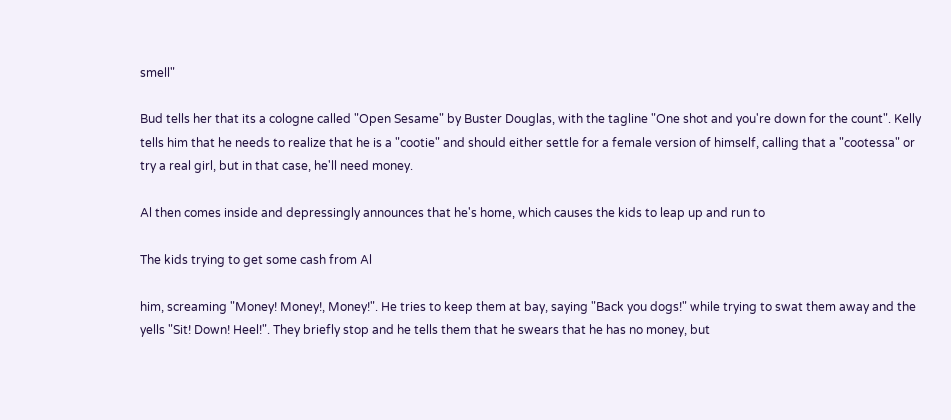smell"

Bud tells her that its a cologne called "Open Sesame" by Buster Douglas, with the tagline "One shot and you're down for the count". Kelly tells him that he needs to realize that he is a "cootie" and should either settle for a female version of himself, calling that a "cootessa" or try a real girl, but in that case, he'll need money.

Al then comes inside and depressingly announces that he's home, which causes the kids to leap up and run to

The kids trying to get some cash from Al

him, screaming "Money! Money!, Money!". He tries to keep them at bay, saying "Back you dogs!" while trying to swat them away and the yells "Sit! Down! Heel!". They briefly stop and he tells them that he swears that he has no money, but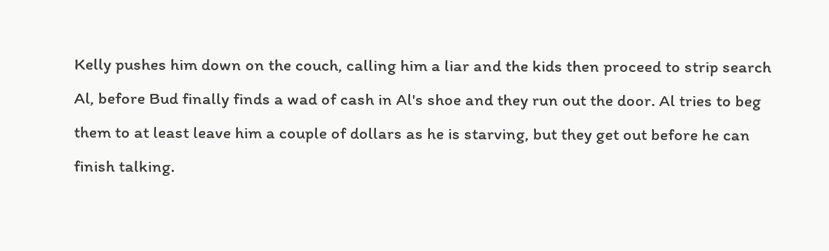Kelly pushes him down on the couch, calling him a liar and the kids then proceed to strip search Al, before Bud finally finds a wad of cash in Al's shoe and they run out the door. Al tries to beg them to at least leave him a couple of dollars as he is starving, but they get out before he can finish talking.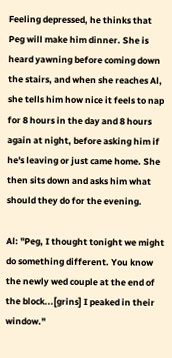Feeling depressed, he thinks that Peg will make him dinner. She is heard yawning before coming down the stairs, and when she reaches Al, she tells him how nice it feels to nap for 8 hours in the day and 8 hours again at night, before asking him if he's leaving or just came home. She then sits down and asks him what should they do for the evening.

Al: "Peg, I thought tonight we might do something different. You know the newly wed couple at the end of the block...[grins] I peaked in their window."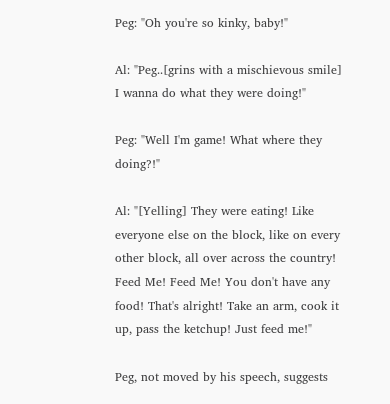Peg: "Oh you're so kinky, baby!"

Al: "Peg..[grins with a mischievous smile] I wanna do what they were doing!"

Peg: "Well I'm game! What where they doing?!"

Al: "[Yelling] They were eating! Like everyone else on the block, like on every other block, all over across the country! Feed Me! Feed Me! You don't have any food! That's alright! Take an arm, cook it up, pass the ketchup! Just feed me!"

Peg, not moved by his speech, suggests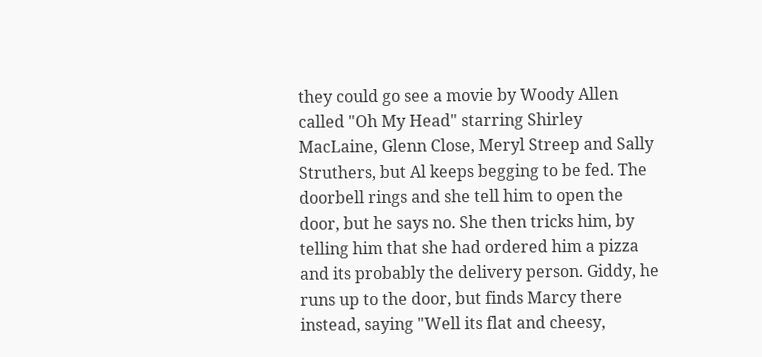they could go see a movie by Woody Allen called "Oh My Head" starring Shirley MacLaine, Glenn Close, Meryl Streep and Sally Struthers, but Al keeps begging to be fed. The doorbell rings and she tell him to open the door, but he says no. She then tricks him, by telling him that she had ordered him a pizza and its probably the delivery person. Giddy, he runs up to the door, but finds Marcy there instead, saying "Well its flat and cheesy,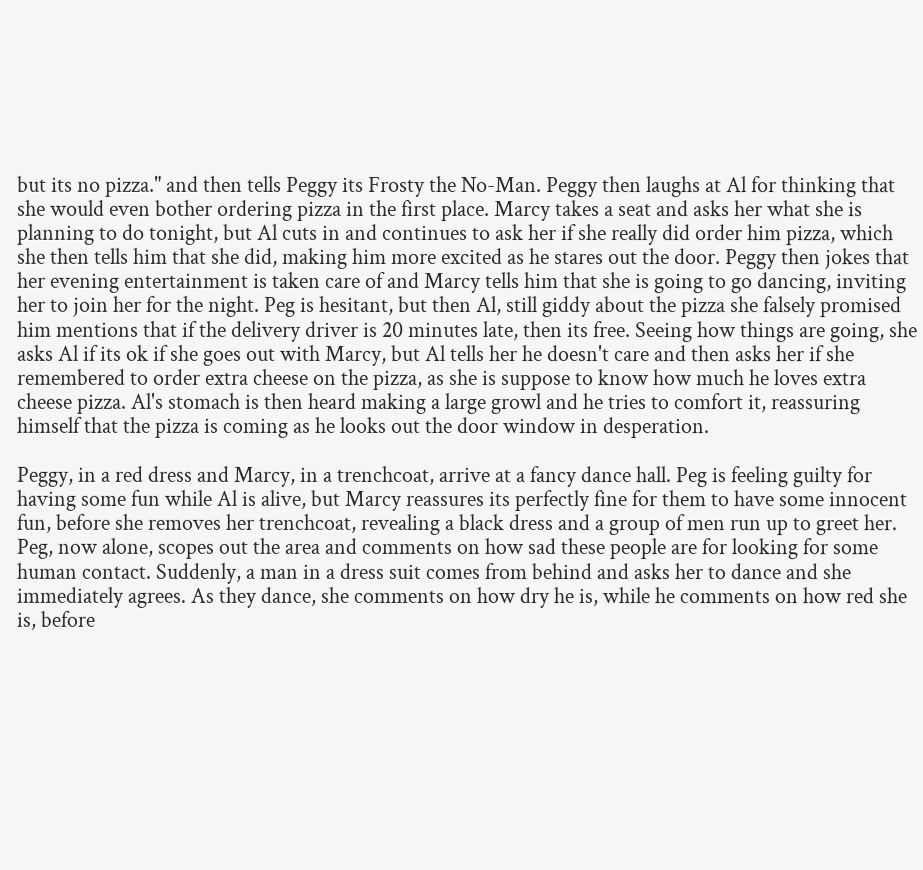but its no pizza." and then tells Peggy its Frosty the No-Man. Peggy then laughs at Al for thinking that she would even bother ordering pizza in the first place. Marcy takes a seat and asks her what she is planning to do tonight, but Al cuts in and continues to ask her if she really did order him pizza, which she then tells him that she did, making him more excited as he stares out the door. Peggy then jokes that her evening entertainment is taken care of and Marcy tells him that she is going to go dancing, inviting her to join her for the night. Peg is hesitant, but then Al, still giddy about the pizza she falsely promised him mentions that if the delivery driver is 20 minutes late, then its free. Seeing how things are going, she asks Al if its ok if she goes out with Marcy, but Al tells her he doesn't care and then asks her if she remembered to order extra cheese on the pizza, as she is suppose to know how much he loves extra cheese pizza. Al's stomach is then heard making a large growl and he tries to comfort it, reassuring himself that the pizza is coming as he looks out the door window in desperation.

Peggy, in a red dress and Marcy, in a trenchcoat, arrive at a fancy dance hall. Peg is feeling guilty for having some fun while Al is alive, but Marcy reassures its perfectly fine for them to have some innocent fun, before she removes her trenchcoat, revealing a black dress and a group of men run up to greet her. Peg, now alone, scopes out the area and comments on how sad these people are for looking for some human contact. Suddenly, a man in a dress suit comes from behind and asks her to dance and she immediately agrees. As they dance, she comments on how dry he is, while he comments on how red she is, before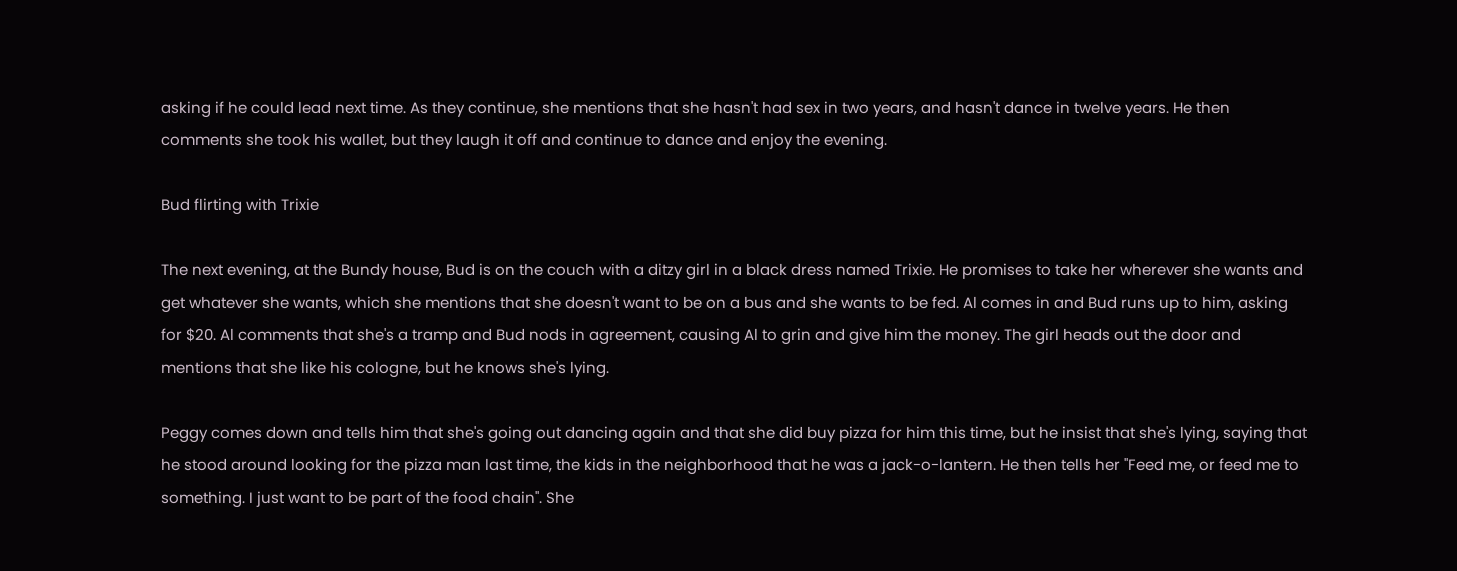asking if he could lead next time. As they continue, she mentions that she hasn't had sex in two years, and hasn't dance in twelve years. He then comments she took his wallet, but they laugh it off and continue to dance and enjoy the evening.

Bud flirting with Trixie

The next evening, at the Bundy house, Bud is on the couch with a ditzy girl in a black dress named Trixie. He promises to take her wherever she wants and get whatever she wants, which she mentions that she doesn't want to be on a bus and she wants to be fed. Al comes in and Bud runs up to him, asking for $20. Al comments that she's a tramp and Bud nods in agreement, causing Al to grin and give him the money. The girl heads out the door and mentions that she like his cologne, but he knows she's lying.

Peggy comes down and tells him that she's going out dancing again and that she did buy pizza for him this time, but he insist that she's lying, saying that he stood around looking for the pizza man last time, the kids in the neighborhood that he was a jack-o-lantern. He then tells her "Feed me, or feed me to something. I just want to be part of the food chain". She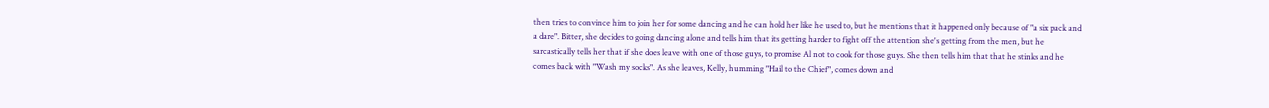then tries to convince him to join her for some dancing and he can hold her like he used to, but he mentions that it happened only because of "a six pack and a dare". Bitter, she decides to going dancing alone and tells him that its getting harder to fight off the attention she's getting from the men, but he sarcastically tells her that if she does leave with one of those guys, to promise Al not to cook for those guys. She then tells him that that he stinks and he comes back with "Wash my socks". As she leaves, Kelly, humming "Hail to the Chief", comes down and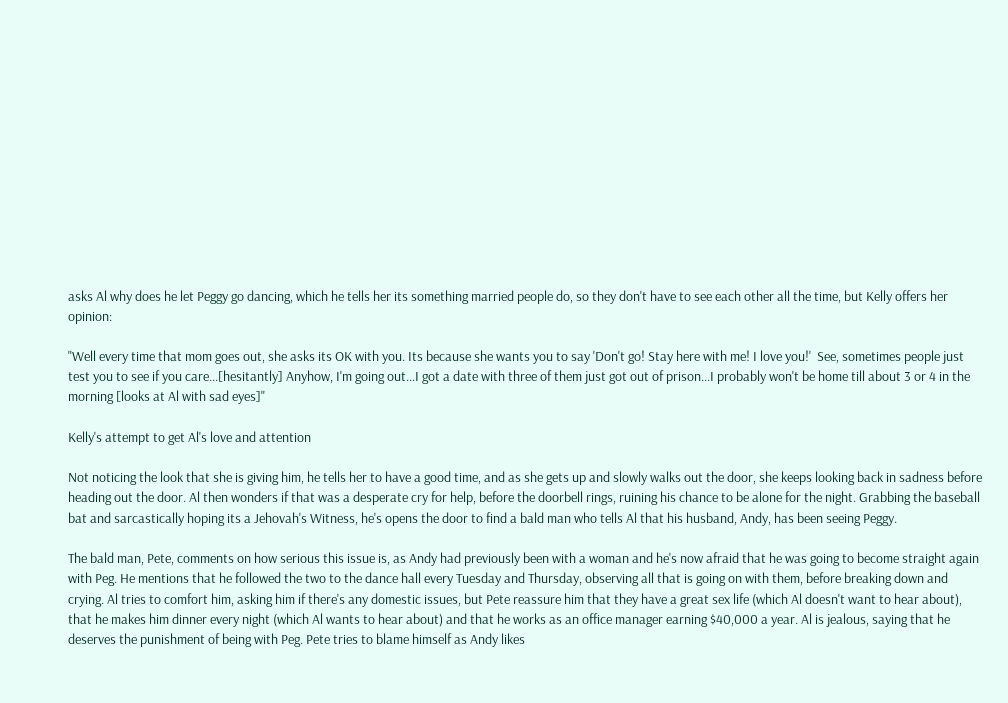asks Al why does he let Peggy go dancing, which he tells her its something married people do, so they don't have to see each other all the time, but Kelly offers her opinion:

"Well every time that mom goes out, she asks its OK with you. Its because she wants you to say 'Don't go! Stay here with me! I love you!'  See, sometimes people just test you to see if you care...[hesitantly] Anyhow, I'm going out...I got a date with three of them just got out of prison...I probably won't be home till about 3 or 4 in the morning [looks at Al with sad eyes]"

Kelly's attempt to get Al's love and attention

Not noticing the look that she is giving him, he tells her to have a good time, and as she gets up and slowly walks out the door, she keeps looking back in sadness before heading out the door. Al then wonders if that was a desperate cry for help, before the doorbell rings, ruining his chance to be alone for the night. Grabbing the baseball bat and sarcastically hoping its a Jehovah's Witness, he's opens the door to find a bald man who tells Al that his husband, Andy, has been seeing Peggy.

The bald man, Pete, comments on how serious this issue is, as Andy had previously been with a woman and he's now afraid that he was going to become straight again with Peg. He mentions that he followed the two to the dance hall every Tuesday and Thursday, observing all that is going on with them, before breaking down and crying. Al tries to comfort him, asking him if there's any domestic issues, but Pete reassure him that they have a great sex life (which Al doesn't want to hear about), that he makes him dinner every night (which Al wants to hear about) and that he works as an office manager earning $40,000 a year. Al is jealous, saying that he deserves the punishment of being with Peg. Pete tries to blame himself as Andy likes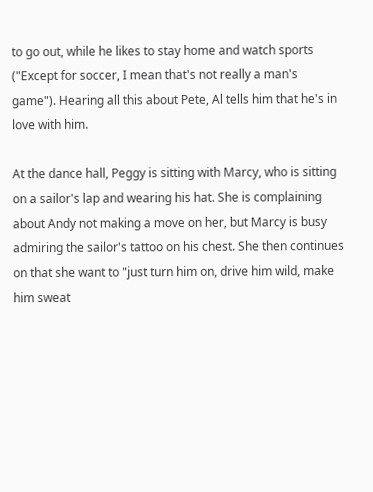to go out, while he likes to stay home and watch sports ("Except for soccer, I mean that's not really a man's game"). Hearing all this about Pete, Al tells him that he's in love with him.

At the dance hall, Peggy is sitting with Marcy, who is sitting on a sailor's lap and wearing his hat. She is complaining about Andy not making a move on her, but Marcy is busy admiring the sailor's tattoo on his chest. She then continues on that she want to "just turn him on, drive him wild, make him sweat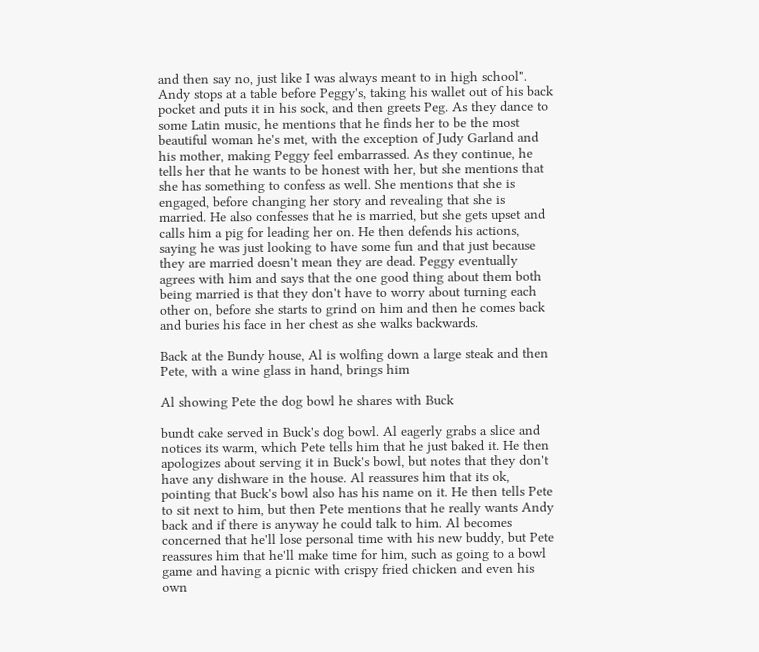and then say no, just like I was always meant to in high school". Andy stops at a table before Peggy's, taking his wallet out of his back pocket and puts it in his sock, and then greets Peg. As they dance to some Latin music, he mentions that he finds her to be the most beautiful woman he's met, with the exception of Judy Garland and his mother, making Peggy feel embarrassed. As they continue, he tells her that he wants to be honest with her, but she mentions that she has something to confess as well. She mentions that she is engaged, before changing her story and revealing that she is married. He also confesses that he is married, but she gets upset and calls him a pig for leading her on. He then defends his actions, saying he was just looking to have some fun and that just because they are married doesn't mean they are dead. Peggy eventually agrees with him and says that the one good thing about them both being married is that they don't have to worry about turning each other on, before she starts to grind on him and then he comes back and buries his face in her chest as she walks backwards.

Back at the Bundy house, Al is wolfing down a large steak and then Pete, with a wine glass in hand, brings him

Al showing Pete the dog bowl he shares with Buck

bundt cake served in Buck's dog bowl. Al eagerly grabs a slice and notices its warm, which Pete tells him that he just baked it. He then apologizes about serving it in Buck's bowl, but notes that they don't have any dishware in the house. Al reassures him that its ok, pointing that Buck's bowl also has his name on it. He then tells Pete to sit next to him, but then Pete mentions that he really wants Andy back and if there is anyway he could talk to him. Al becomes concerned that he'll lose personal time with his new buddy, but Pete reassures him that he'll make time for him, such as going to a bowl game and having a picnic with crispy fried chicken and even his own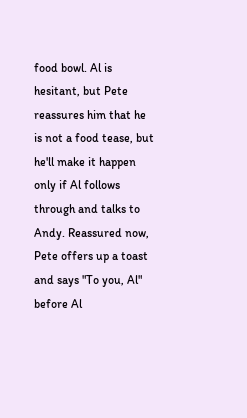food bowl. Al is hesitant, but Pete reassures him that he is not a food tease, but he'll make it happen only if Al follows through and talks to Andy. Reassured now, Pete offers up a toast and says "To you, Al" before Al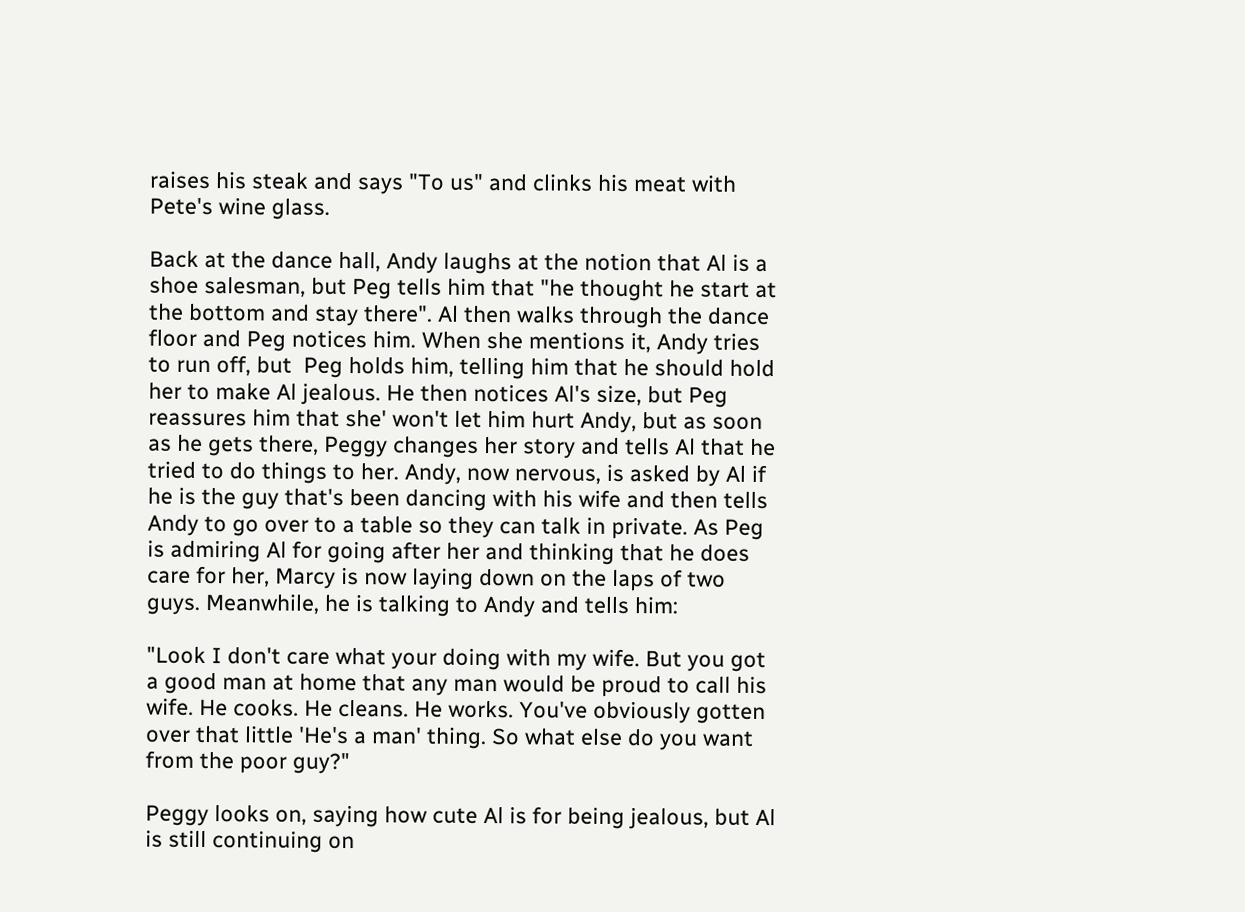raises his steak and says "To us" and clinks his meat with Pete's wine glass.

Back at the dance hall, Andy laughs at the notion that Al is a shoe salesman, but Peg tells him that "he thought he start at the bottom and stay there". Al then walks through the dance floor and Peg notices him. When she mentions it, Andy tries to run off, but  Peg holds him, telling him that he should hold her to make Al jealous. He then notices Al's size, but Peg reassures him that she' won't let him hurt Andy, but as soon as he gets there, Peggy changes her story and tells Al that he tried to do things to her. Andy, now nervous, is asked by Al if he is the guy that's been dancing with his wife and then tells Andy to go over to a table so they can talk in private. As Peg is admiring Al for going after her and thinking that he does care for her, Marcy is now laying down on the laps of two guys. Meanwhile, he is talking to Andy and tells him:

"Look I don't care what your doing with my wife. But you got a good man at home that any man would be proud to call his wife. He cooks. He cleans. He works. You've obviously gotten over that little 'He's a man' thing. So what else do you want from the poor guy?"

Peggy looks on, saying how cute Al is for being jealous, but Al is still continuing on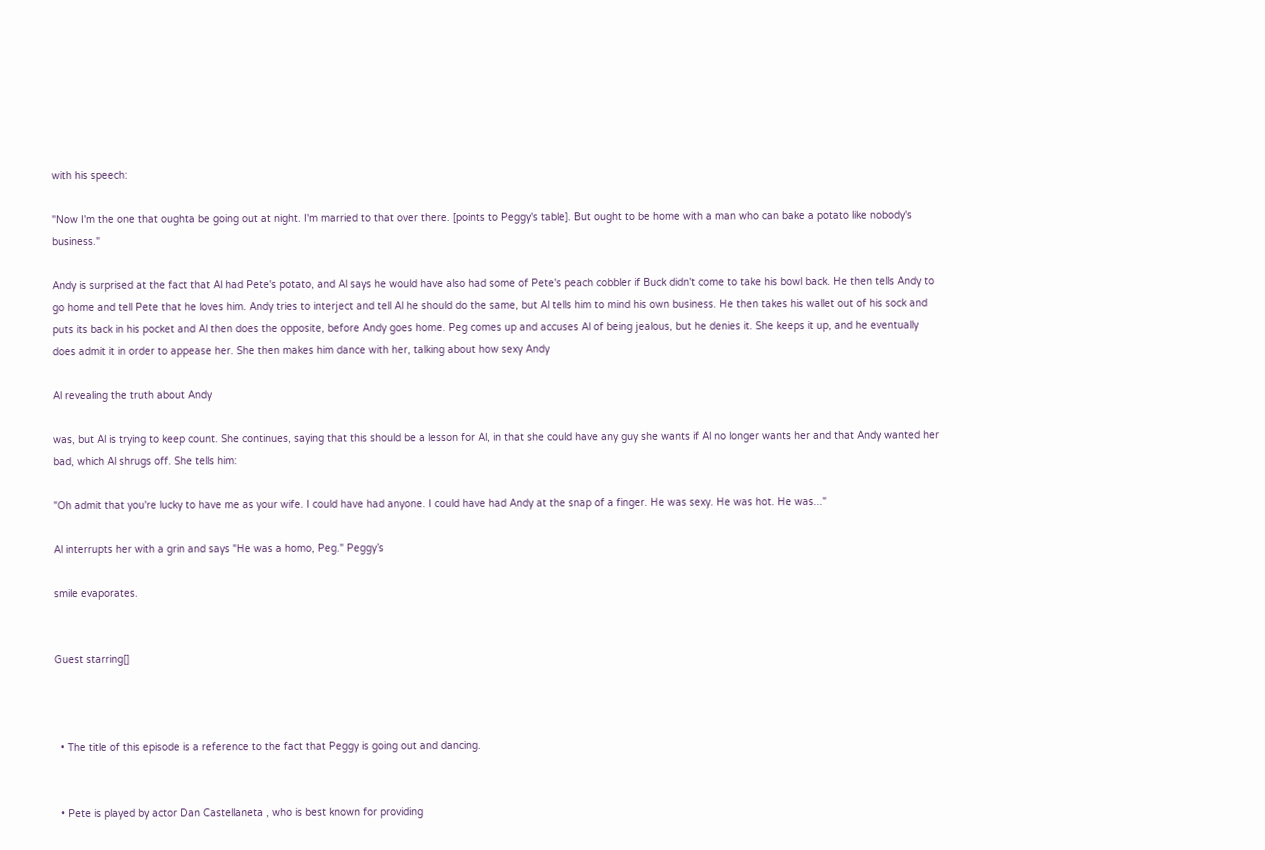with his speech:

"Now I'm the one that oughta be going out at night. I'm married to that over there. [points to Peggy's table]. But ought to be home with a man who can bake a potato like nobody's business."

Andy is surprised at the fact that Al had Pete's potato, and Al says he would have also had some of Pete's peach cobbler if Buck didn't come to take his bowl back. He then tells Andy to go home and tell Pete that he loves him. Andy tries to interject and tell Al he should do the same, but Al tells him to mind his own business. He then takes his wallet out of his sock and puts its back in his pocket and Al then does the opposite, before Andy goes home. Peg comes up and accuses Al of being jealous, but he denies it. She keeps it up, and he eventually does admit it in order to appease her. She then makes him dance with her, talking about how sexy Andy

Al revealing the truth about Andy

was, but Al is trying to keep count. She continues, saying that this should be a lesson for Al, in that she could have any guy she wants if Al no longer wants her and that Andy wanted her bad, which Al shrugs off. She tells him:

"Oh admit that you're lucky to have me as your wife. I could have had anyone. I could have had Andy at the snap of a finger. He was sexy. He was hot. He was..."

Al interrupts her with a grin and says "He was a homo, Peg." Peggy’s

smile evaporates.


Guest starring[]



  • The title of this episode is a reference to the fact that Peggy is going out and dancing.


  • Pete is played by actor Dan Castellaneta , who is best known for providing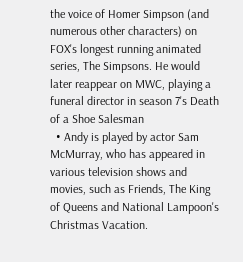the voice of Homer Simpson (and numerous other characters) on FOX's longest running animated series, The Simpsons. He would later reappear on MWC, playing a funeral director in season 7's Death of a Shoe Salesman
  • Andy is played by actor Sam McMurray, who has appeared in various television shows and movies, such as Friends, The King of Queens and National Lampoon's Christmas Vacation.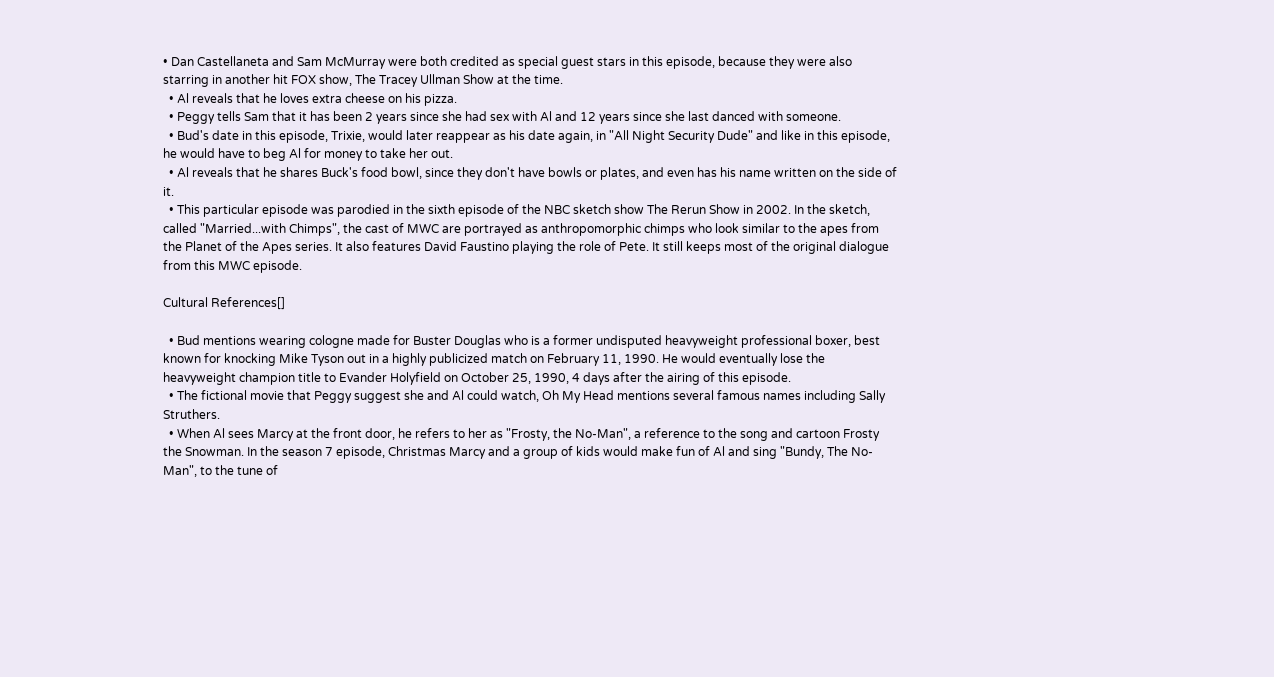• Dan Castellaneta and Sam McMurray were both credited as special guest stars in this episode, because they were also starring in another hit FOX show, The Tracey Ullman Show at the time.
  • Al reveals that he loves extra cheese on his pizza.
  • Peggy tells Sam that it has been 2 years since she had sex with Al and 12 years since she last danced with someone.
  • Bud's date in this episode, Trixie, would later reappear as his date again, in "All Night Security Dude" and like in this episode, he would have to beg Al for money to take her out.
  • Al reveals that he shares Buck's food bowl, since they don't have bowls or plates, and even has his name written on the side of it.
  • This particular episode was parodied in the sixth episode of the NBC sketch show The Rerun Show in 2002. In the sketch, called "Married...with Chimps", the cast of MWC are portrayed as anthropomorphic chimps who look similar to the apes from the Planet of the Apes series. It also features David Faustino playing the role of Pete. It still keeps most of the original dialogue from this MWC episode.

Cultural References[]

  • Bud mentions wearing cologne made for Buster Douglas who is a former undisputed heavyweight professional boxer, best known for knocking Mike Tyson out in a highly publicized match on February 11, 1990. He would eventually lose the heavyweight champion title to Evander Holyfield on October 25, 1990, 4 days after the airing of this episode.
  • The fictional movie that Peggy suggest she and Al could watch, Oh My Head mentions several famous names including Sally Struthers.
  • When Al sees Marcy at the front door, he refers to her as "Frosty, the No-Man", a reference to the song and cartoon Frosty the Snowman. In the season 7 episode, Christmas Marcy and a group of kids would make fun of Al and sing "Bundy, The No-Man", to the tune of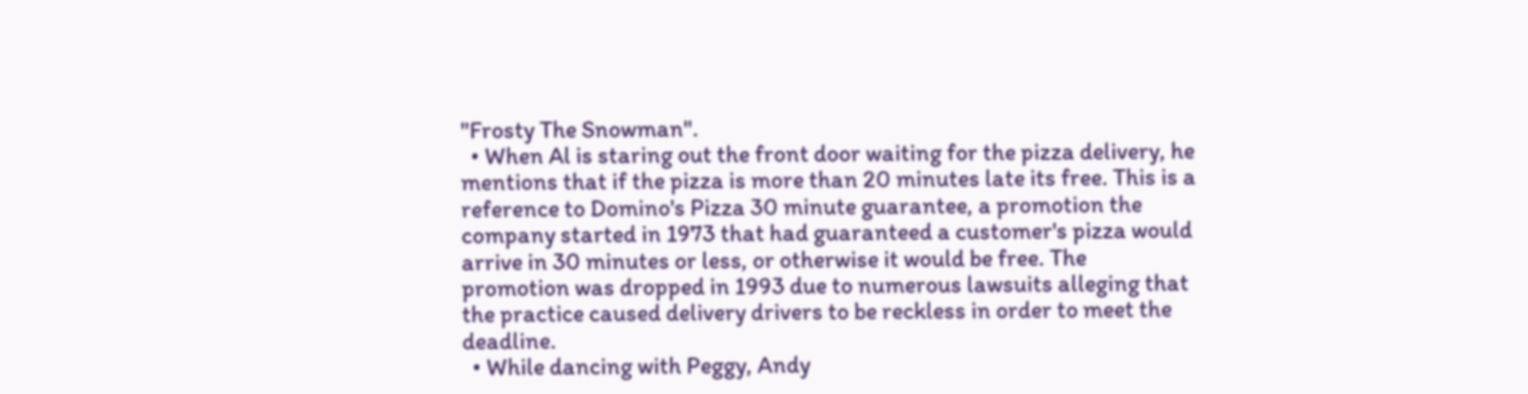"Frosty The Snowman".
  • When Al is staring out the front door waiting for the pizza delivery, he mentions that if the pizza is more than 20 minutes late its free. This is a reference to Domino's Pizza 30 minute guarantee, a promotion the company started in 1973 that had guaranteed a customer's pizza would arrive in 30 minutes or less, or otherwise it would be free. The promotion was dropped in 1993 due to numerous lawsuits alleging that the practice caused delivery drivers to be reckless in order to meet the deadline.
  • While dancing with Peggy, Andy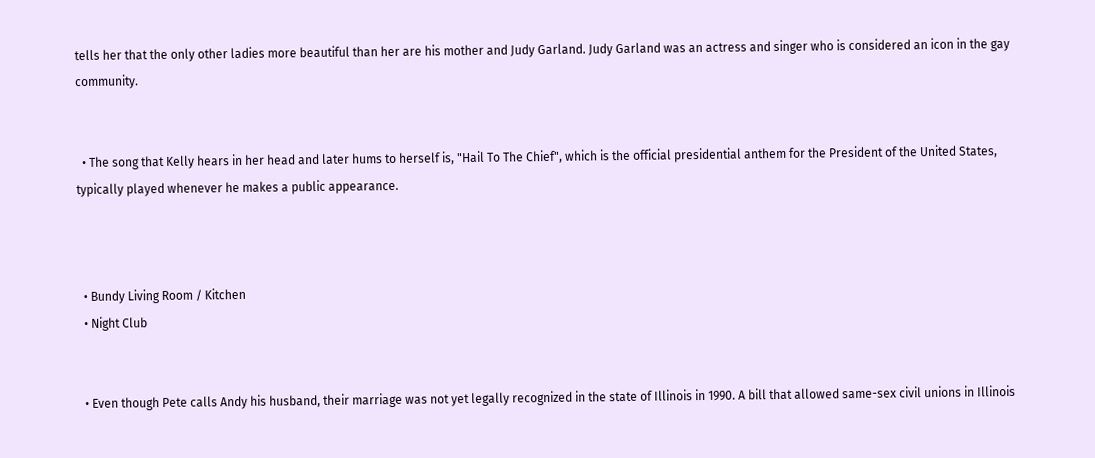tells her that the only other ladies more beautiful than her are his mother and Judy Garland. Judy Garland was an actress and singer who is considered an icon in the gay community.


  • The song that Kelly hears in her head and later hums to herself is, "Hail To The Chief", which is the official presidential anthem for the President of the United States, typically played whenever he makes a public appearance.



  • Bundy Living Room / Kitchen
  • Night Club


  • Even though Pete calls Andy his husband, their marriage was not yet legally recognized in the state of Illinois in 1990. A bill that allowed same-sex civil unions in Illinois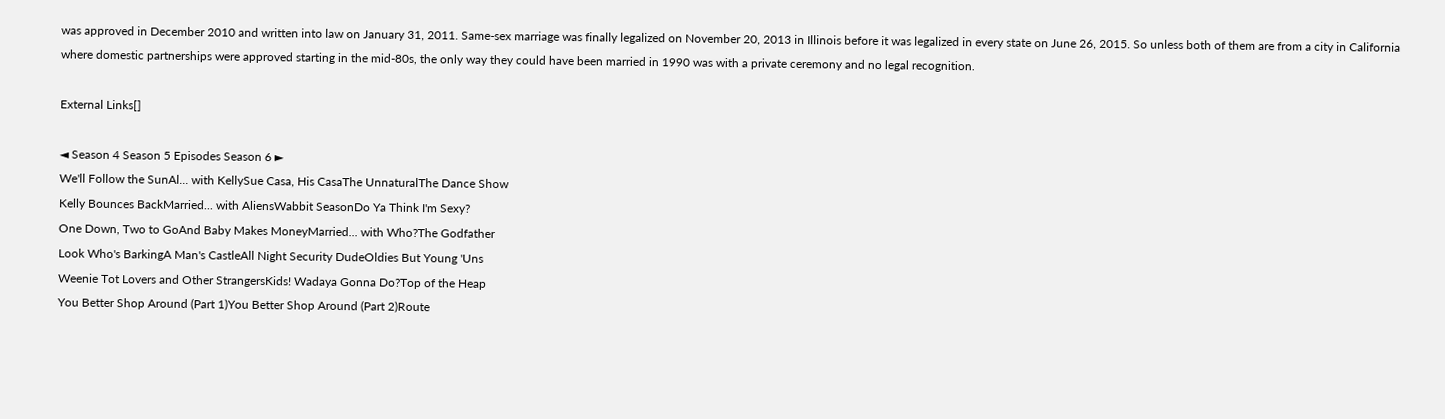was approved in December 2010 and written into law on January 31, 2011. Same-sex marriage was finally legalized on November 20, 2013 in Illinois before it was legalized in every state on June 26, 2015. So unless both of them are from a city in California where domestic partnerships were approved starting in the mid-80s, the only way they could have been married in 1990 was with a private ceremony and no legal recognition.

External Links[]

◄ Season 4 Season 5 Episodes Season 6 ►
We'll Follow the SunAl... with KellySue Casa, His CasaThe UnnaturalThe Dance Show
Kelly Bounces BackMarried... with AliensWabbit SeasonDo Ya Think I'm Sexy?
One Down, Two to GoAnd Baby Makes MoneyMarried... with Who?The Godfather
Look Who's BarkingA Man's CastleAll Night Security DudeOldies But Young 'Uns
Weenie Tot Lovers and Other StrangersKids! Wadaya Gonna Do?Top of the Heap
You Better Shop Around (Part 1)You Better Shop Around (Part 2)Route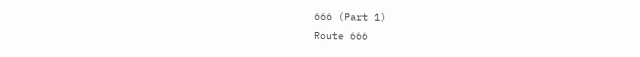666 (Part 1)
Route 666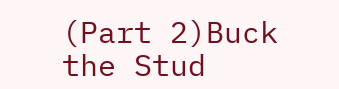(Part 2)Buck the Stud